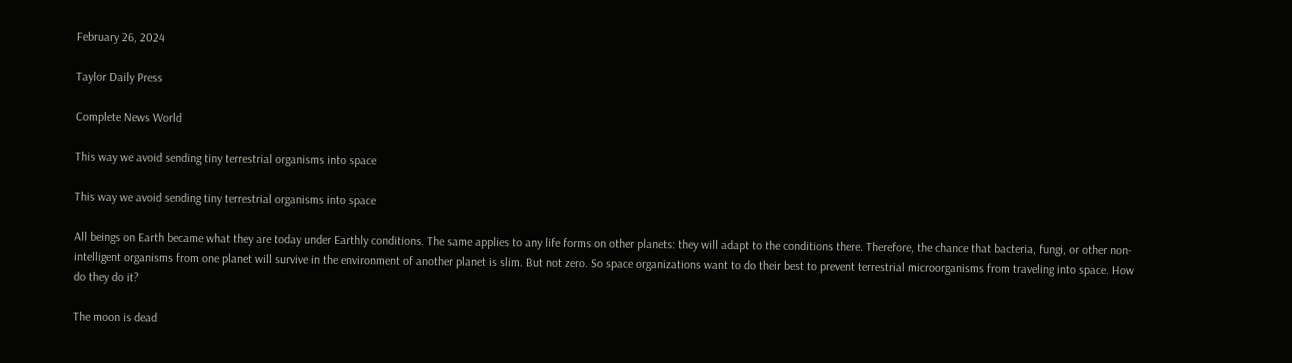February 26, 2024

Taylor Daily Press

Complete News World

This way we avoid sending tiny terrestrial organisms into space

This way we avoid sending tiny terrestrial organisms into space

All beings on Earth became what they are today under Earthly conditions. The same applies to any life forms on other planets: they will adapt to the conditions there. Therefore, the chance that bacteria, fungi, or other non-intelligent organisms from one planet will survive in the environment of another planet is slim. But not zero. So space organizations want to do their best to prevent terrestrial microorganisms from traveling into space. How do they do it?

The moon is dead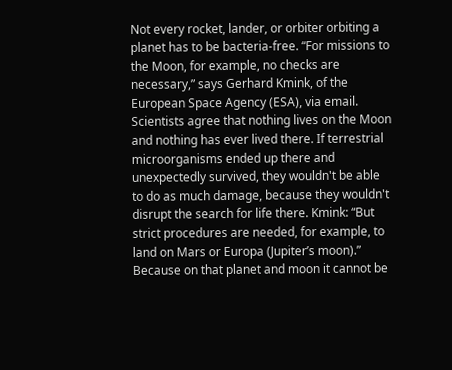Not every rocket, lander, or orbiter orbiting a planet has to be bacteria-free. “For missions to the Moon, for example, no checks are necessary,” says Gerhard Kmink, of the European Space Agency (ESA), via email. Scientists agree that nothing lives on the Moon and nothing has ever lived there. If terrestrial microorganisms ended up there and unexpectedly survived, they wouldn't be able to do as much damage, because they wouldn't disrupt the search for life there. Kmink: “But strict procedures are needed, for example, to land on Mars or Europa (Jupiter’s moon).” Because on that planet and moon it cannot be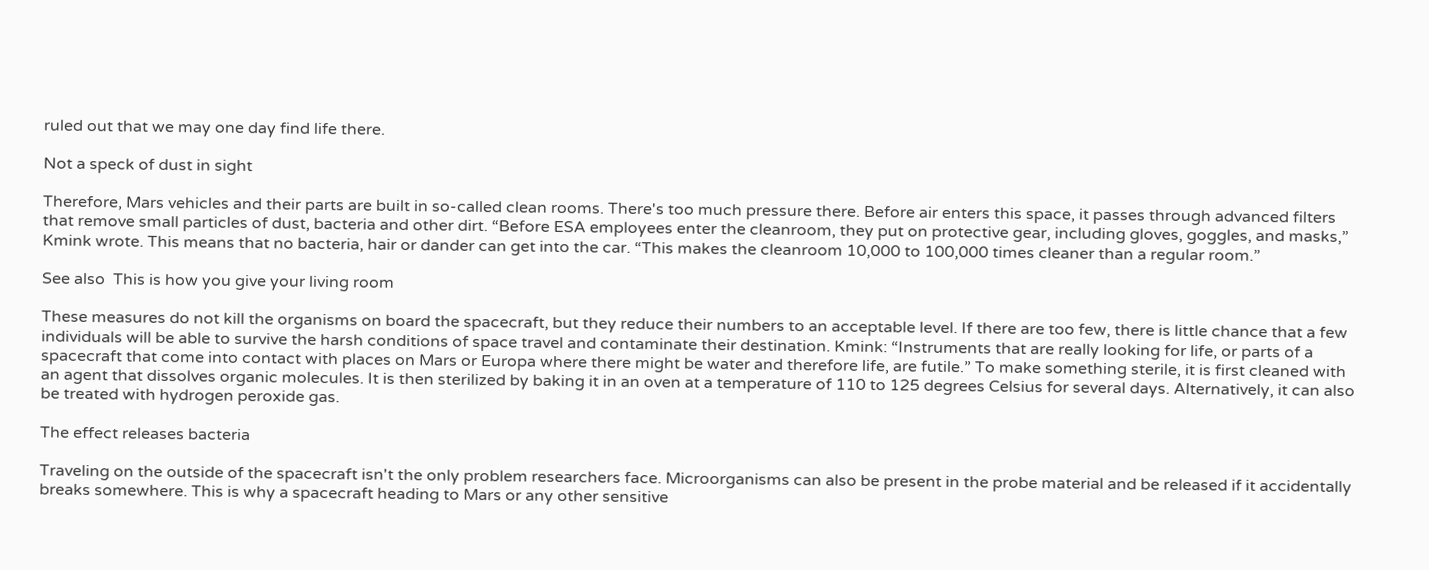ruled out that we may one day find life there.

Not a speck of dust in sight

Therefore, Mars vehicles and their parts are built in so-called clean rooms. There's too much pressure there. Before air enters this space, it passes through advanced filters that remove small particles of dust, bacteria and other dirt. “Before ESA employees enter the cleanroom, they put on protective gear, including gloves, goggles, and masks,” Kmink wrote. This means that no bacteria, hair or dander can get into the car. “This makes the cleanroom 10,000 to 100,000 times cleaner than a regular room.”

See also  This is how you give your living room

These measures do not kill the organisms on board the spacecraft, but they reduce their numbers to an acceptable level. If there are too few, there is little chance that a few individuals will be able to survive the harsh conditions of space travel and contaminate their destination. Kmink: “Instruments that are really looking for life, or parts of a spacecraft that come into contact with places on Mars or Europa where there might be water and therefore life, are futile.” To make something sterile, it is first cleaned with an agent that dissolves organic molecules. It is then sterilized by baking it in an oven at a temperature of 110 to 125 degrees Celsius for several days. Alternatively, it can also be treated with hydrogen peroxide gas.

The effect releases bacteria

Traveling on the outside of the spacecraft isn't the only problem researchers face. Microorganisms can also be present in the probe material and be released if it accidentally breaks somewhere. This is why a spacecraft heading to Mars or any other sensitive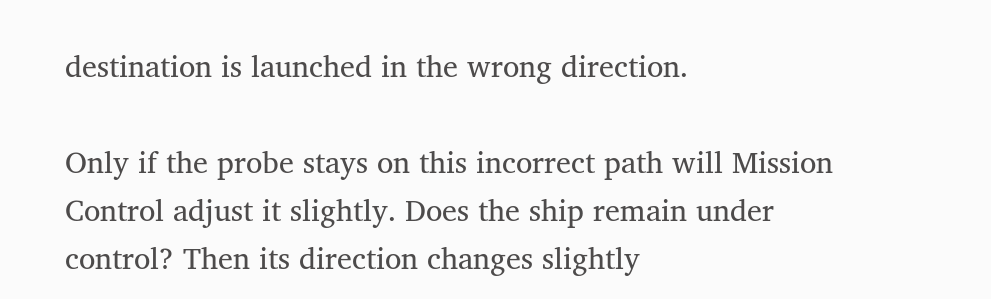destination is launched in the wrong direction.

Only if the probe stays on this incorrect path will Mission Control adjust it slightly. Does the ship remain under control? Then its direction changes slightly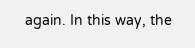again. In this way, the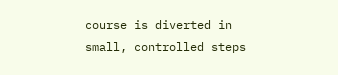course is diverted in small, controlled steps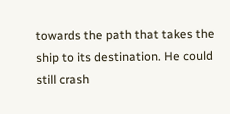towards the path that takes the ship to its destination. He could still crash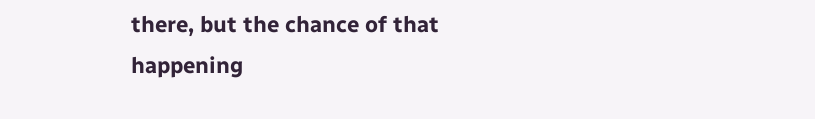there, but the chance of that happening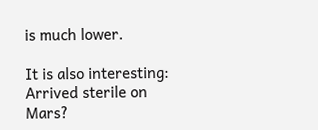is much lower.

It is also interesting: Arrived sterile on Mars?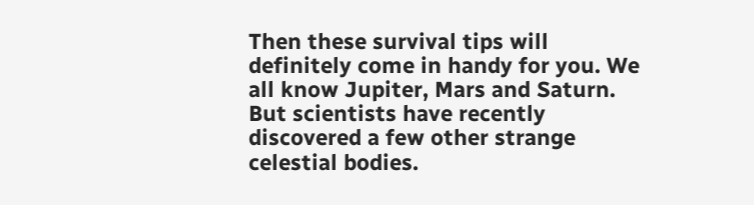Then these survival tips will definitely come in handy for you. We all know Jupiter, Mars and Saturn. But scientists have recently discovered a few other strange celestial bodies.